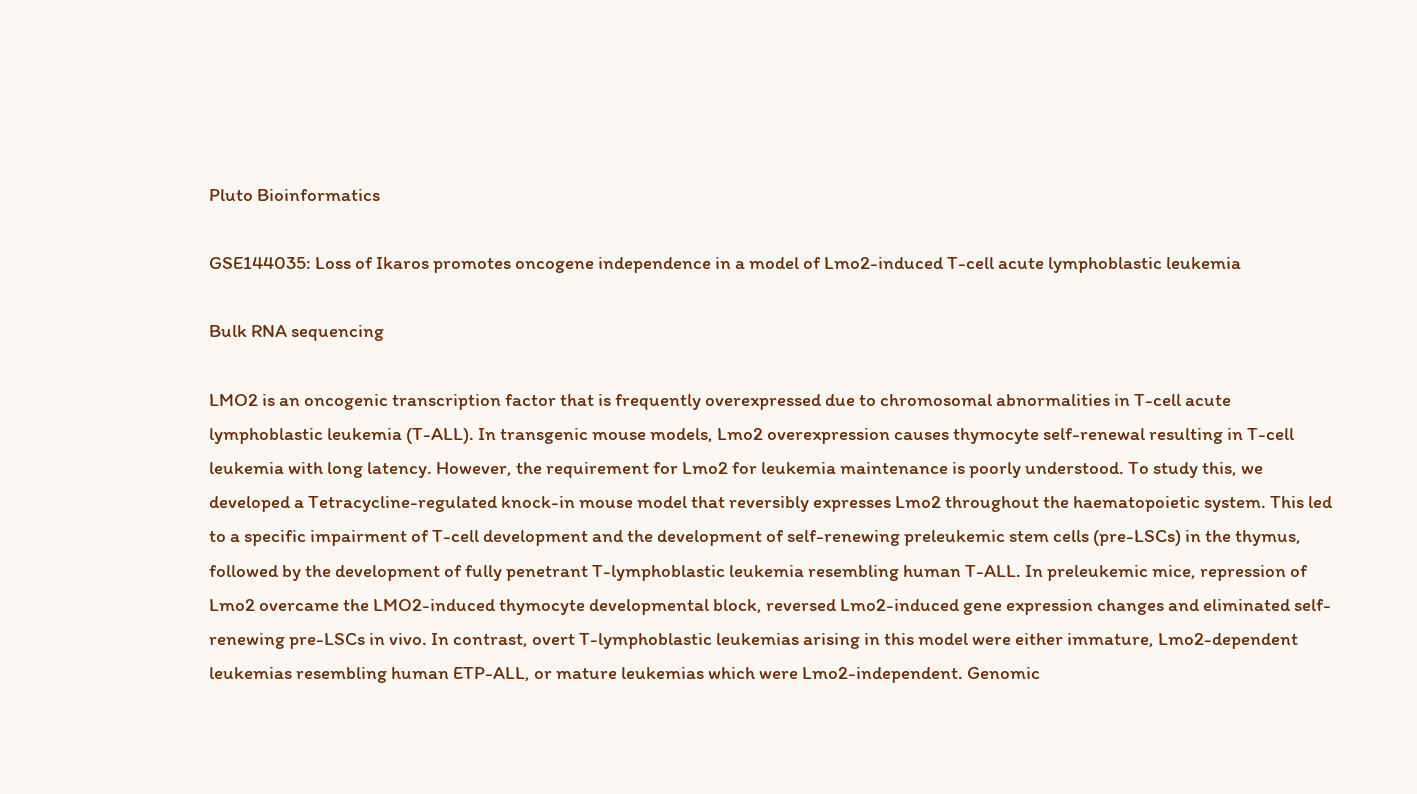Pluto Bioinformatics

GSE144035: Loss of Ikaros promotes oncogene independence in a model of Lmo2-induced T-cell acute lymphoblastic leukemia

Bulk RNA sequencing

LMO2 is an oncogenic transcription factor that is frequently overexpressed due to chromosomal abnormalities in T-cell acute lymphoblastic leukemia (T-ALL). In transgenic mouse models, Lmo2 overexpression causes thymocyte self-renewal resulting in T-cell leukemia with long latency. However, the requirement for Lmo2 for leukemia maintenance is poorly understood. To study this, we developed a Tetracycline-regulated knock-in mouse model that reversibly expresses Lmo2 throughout the haematopoietic system. This led to a specific impairment of T-cell development and the development of self-renewing preleukemic stem cells (pre-LSCs) in the thymus, followed by the development of fully penetrant T-lymphoblastic leukemia resembling human T-ALL. In preleukemic mice, repression of Lmo2 overcame the LMO2-induced thymocyte developmental block, reversed Lmo2-induced gene expression changes and eliminated self-renewing pre-LSCs in vivo. In contrast, overt T-lymphoblastic leukemias arising in this model were either immature, Lmo2-dependent leukemias resembling human ETP-ALL, or mature leukemias which were Lmo2-independent. Genomic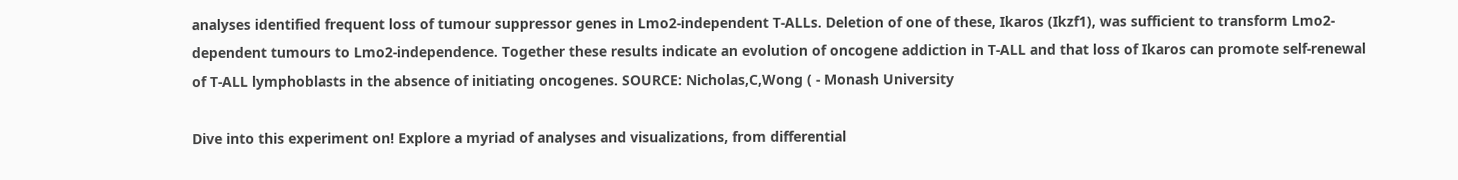analyses identified frequent loss of tumour suppressor genes in Lmo2-independent T-ALLs. Deletion of one of these, Ikaros (Ikzf1), was sufficient to transform Lmo2-dependent tumours to Lmo2-independence. Together these results indicate an evolution of oncogene addiction in T-ALL and that loss of Ikaros can promote self-renewal of T-ALL lymphoblasts in the absence of initiating oncogenes. SOURCE: Nicholas,C,Wong ( - Monash University

Dive into this experiment on! Explore a myriad of analyses and visualizations, from differential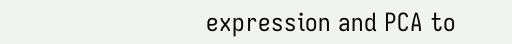expression and PCA to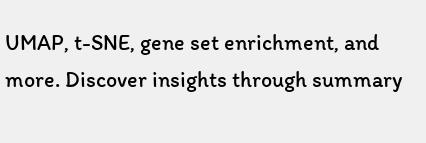UMAP, t-SNE, gene set enrichment, and more. Discover insights through summary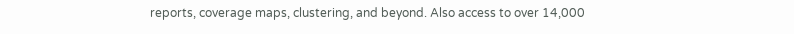reports, coverage maps, clustering, and beyond. Also access to over 14,000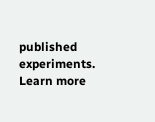published experiments. Learn more